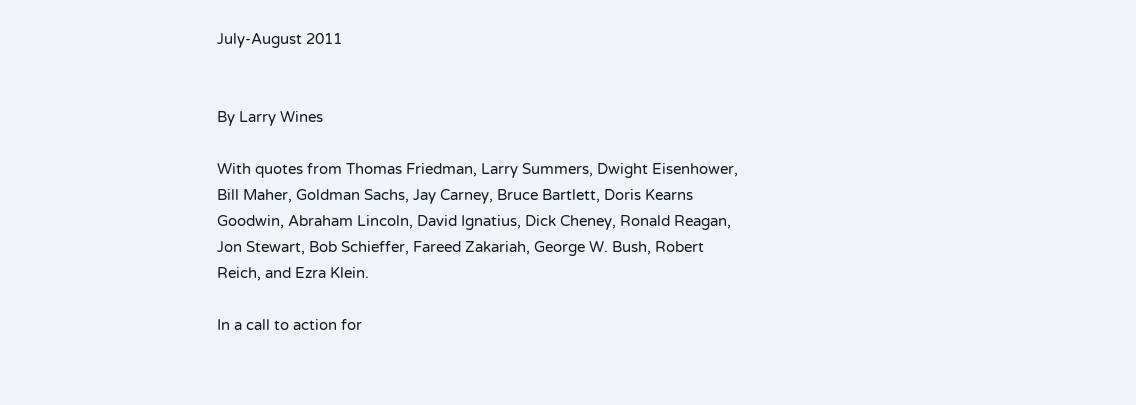July-August 2011


By Larry Wines

With quotes from Thomas Friedman, Larry Summers, Dwight Eisenhower, Bill Maher, Goldman Sachs, Jay Carney, Bruce Bartlett, Doris Kearns Goodwin, Abraham Lincoln, David Ignatius, Dick Cheney, Ronald Reagan, Jon Stewart, Bob Schieffer, Fareed Zakariah, George W. Bush, Robert Reich, and Ezra Klein.

In a call to action for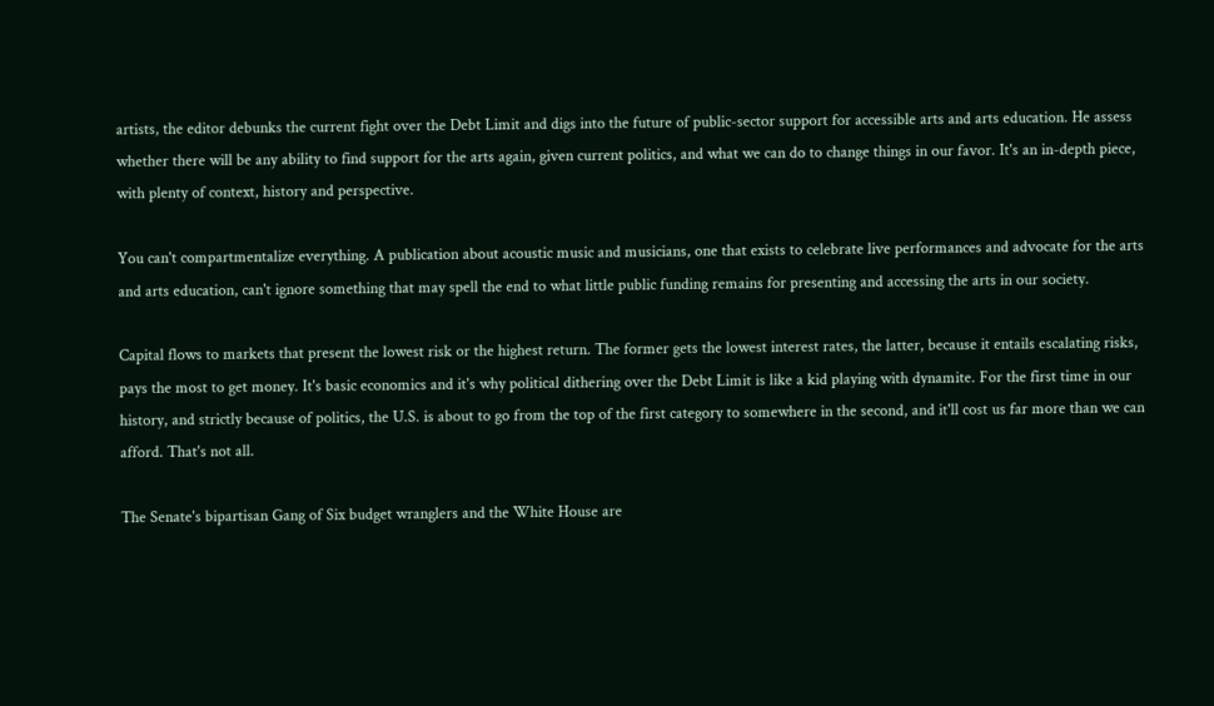artists, the editor debunks the current fight over the Debt Limit and digs into the future of public-sector support for accessible arts and arts education. He assess whether there will be any ability to find support for the arts again, given current politics, and what we can do to change things in our favor. It's an in-depth piece, with plenty of context, history and perspective.

You can't compartmentalize everything. A publication about acoustic music and musicians, one that exists to celebrate live performances and advocate for the arts and arts education, can't ignore something that may spell the end to what little public funding remains for presenting and accessing the arts in our society.

Capital flows to markets that present the lowest risk or the highest return. The former gets the lowest interest rates, the latter, because it entails escalating risks, pays the most to get money. It's basic economics and it's why political dithering over the Debt Limit is like a kid playing with dynamite. For the first time in our history, and strictly because of politics, the U.S. is about to go from the top of the first category to somewhere in the second, and it'll cost us far more than we can afford. That's not all.

The Senate's bipartisan Gang of Six budget wranglers and the White House are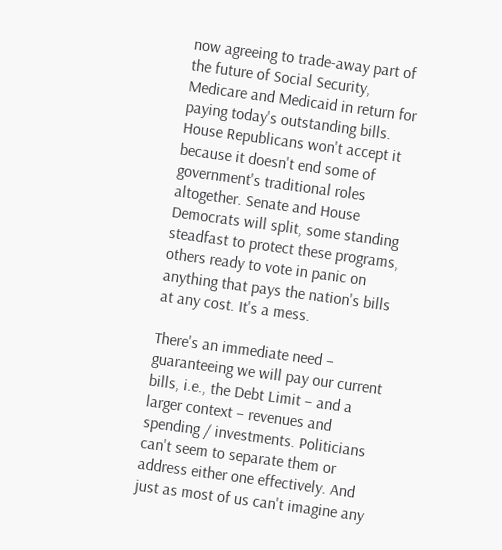now agreeing to trade-away part of the future of Social Security, Medicare and Medicaid in return for paying today's outstanding bills. House Republicans won't accept it because it doesn't end some of government's traditional roles altogether. Senate and House Democrats will split, some standing steadfast to protect these programs, others ready to vote in panic on anything that pays the nation's bills at any cost. It's a mess.

There's an immediate need – guaranteeing we will pay our current bills, i.e., the Debt Limit – and a larger context – revenues and spending / investments. Politicians can't seem to separate them or address either one effectively. And just as most of us can't imagine any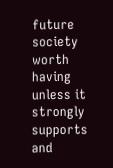future society worth having unless it strongly supports and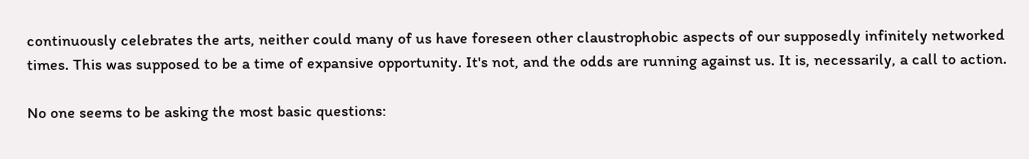continuously celebrates the arts, neither could many of us have foreseen other claustrophobic aspects of our supposedly infinitely networked times. This was supposed to be a time of expansive opportunity. It's not, and the odds are running against us. It is, necessarily, a call to action.

No one seems to be asking the most basic questions: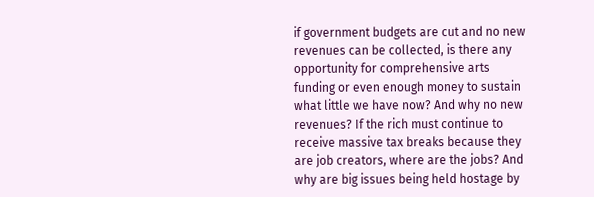if government budgets are cut and no new revenues can be collected, is there any opportunity for comprehensive arts funding or even enough money to sustain what little we have now? And why no new revenues? If the rich must continue to receive massive tax breaks because they are job creators, where are the jobs? And why are big issues being held hostage by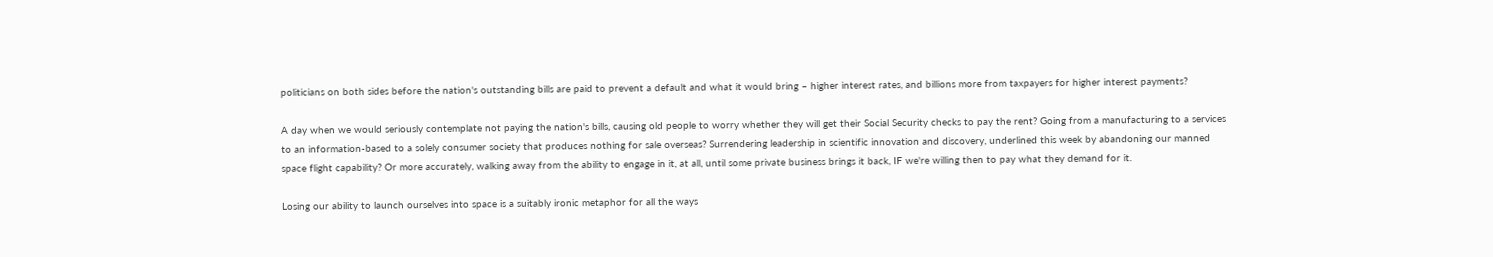politicians on both sides before the nation's outstanding bills are paid to prevent a default and what it would bring – higher interest rates, and billions more from taxpayers for higher interest payments?

A day when we would seriously contemplate not paying the nation's bills, causing old people to worry whether they will get their Social Security checks to pay the rent? Going from a manufacturing to a services to an information-based to a solely consumer society that produces nothing for sale overseas? Surrendering leadership in scientific innovation and discovery, underlined this week by abandoning our manned space flight capability? Or more accurately, walking away from the ability to engage in it, at all, until some private business brings it back, IF we're willing then to pay what they demand for it.

Losing our ability to launch ourselves into space is a suitably ironic metaphor for all the ways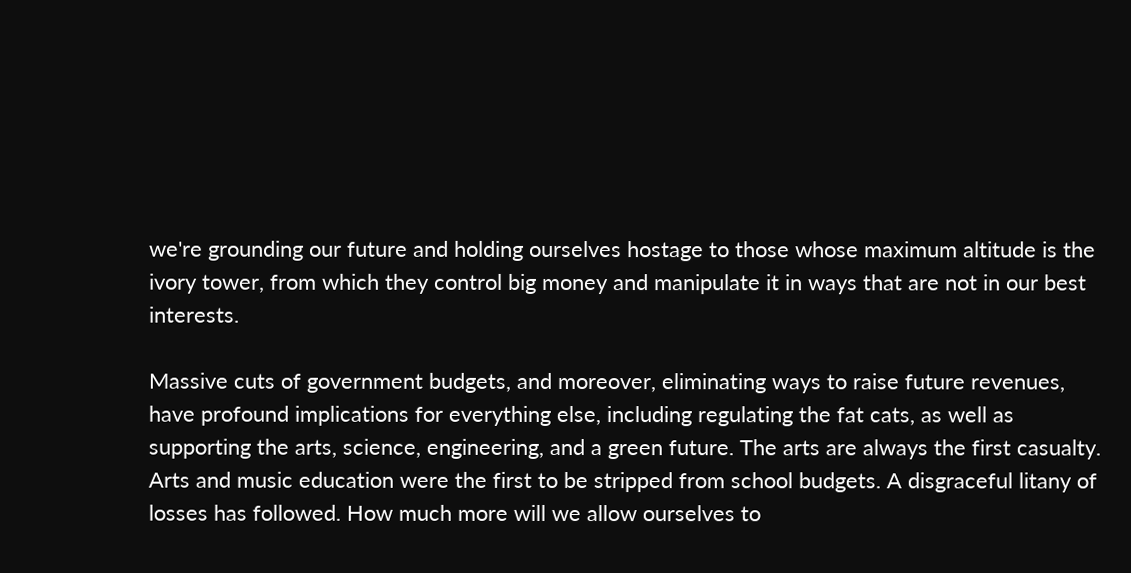we're grounding our future and holding ourselves hostage to those whose maximum altitude is the ivory tower, from which they control big money and manipulate it in ways that are not in our best interests.

Massive cuts of government budgets, and moreover, eliminating ways to raise future revenues, have profound implications for everything else, including regulating the fat cats, as well as supporting the arts, science, engineering, and a green future. The arts are always the first casualty. Arts and music education were the first to be stripped from school budgets. A disgraceful litany of losses has followed. How much more will we allow ourselves to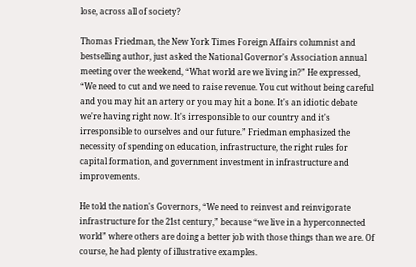lose, across all of society?

Thomas Friedman, the New York Times Foreign Affairs columnist and bestselling author, just asked the National Governor's Association annual meeting over the weekend, “What world are we living in?” He expressed, “We need to cut and we need to raise revenue. You cut without being careful and you may hit an artery or you may hit a bone. It's an idiotic debate we're having right now. It's irresponsible to our country and it's irresponsible to ourselves and our future.” Friedman emphasized the necessity of spending on education, infrastructure, the right rules for capital formation, and government investment in infrastructure and improvements.

He told the nation's Governors, “We need to reinvest and reinvigorate infrastructure for the 21st century,” because “we live in a hyperconnected world” where others are doing a better job with those things than we are. Of course, he had plenty of illustrative examples.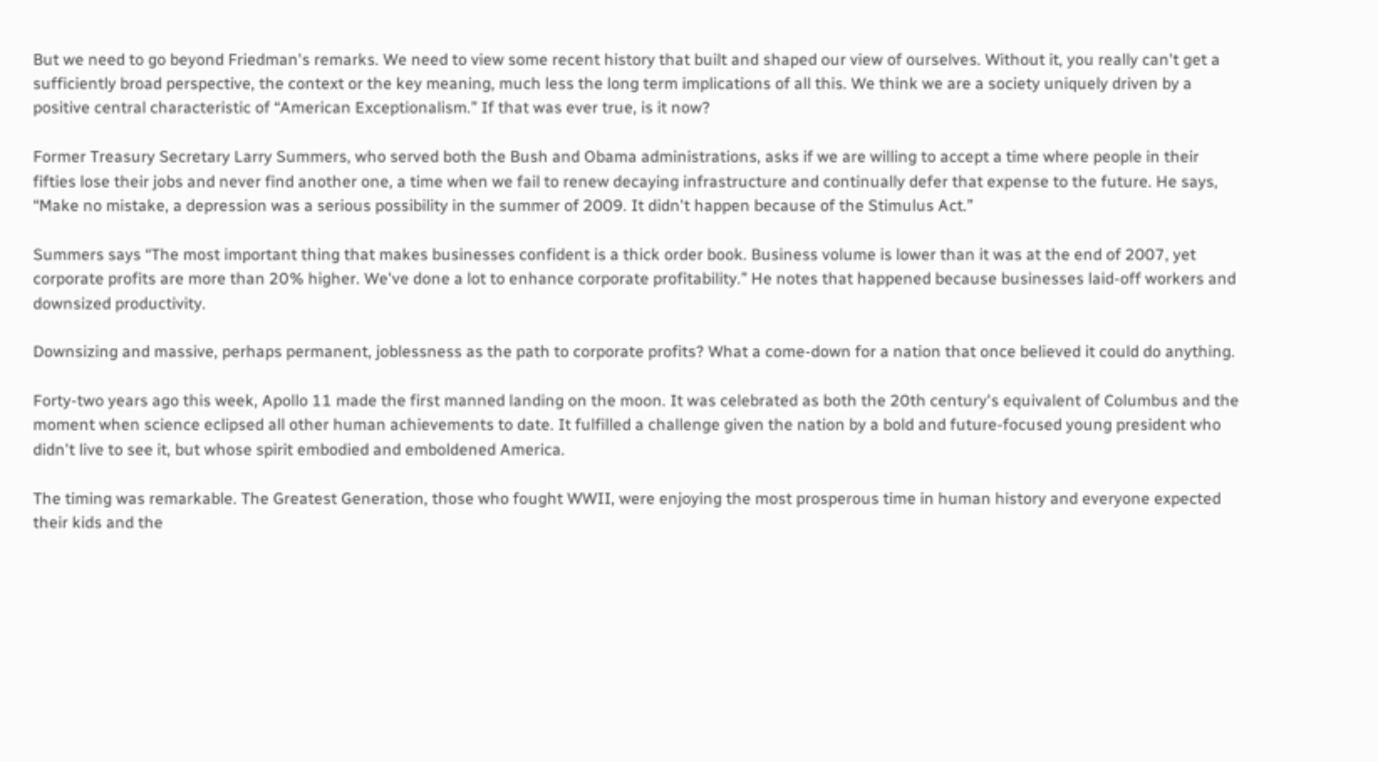But we need to go beyond Friedman's remarks. We need to view some recent history that built and shaped our view of ourselves. Without it, you really can't get a sufficiently broad perspective, the context or the key meaning, much less the long term implications of all this. We think we are a society uniquely driven by a positive central characteristic of “American Exceptionalism.” If that was ever true, is it now?

Former Treasury Secretary Larry Summers, who served both the Bush and Obama administrations, asks if we are willing to accept a time where people in their fifties lose their jobs and never find another one, a time when we fail to renew decaying infrastructure and continually defer that expense to the future. He says, “Make no mistake, a depression was a serious possibility in the summer of 2009. It didn't happen because of the Stimulus Act.”

Summers says “The most important thing that makes businesses confident is a thick order book. Business volume is lower than it was at the end of 2007, yet corporate profits are more than 20% higher. We've done a lot to enhance corporate profitability.” He notes that happened because businesses laid-off workers and downsized productivity.

Downsizing and massive, perhaps permanent, joblessness as the path to corporate profits? What a come-down for a nation that once believed it could do anything.

Forty-two years ago this week, Apollo 11 made the first manned landing on the moon. It was celebrated as both the 20th century's equivalent of Columbus and the moment when science eclipsed all other human achievements to date. It fulfilled a challenge given the nation by a bold and future-focused young president who didn't live to see it, but whose spirit embodied and emboldened America.

The timing was remarkable. The Greatest Generation, those who fought WWII, were enjoying the most prosperous time in human history and everyone expected their kids and the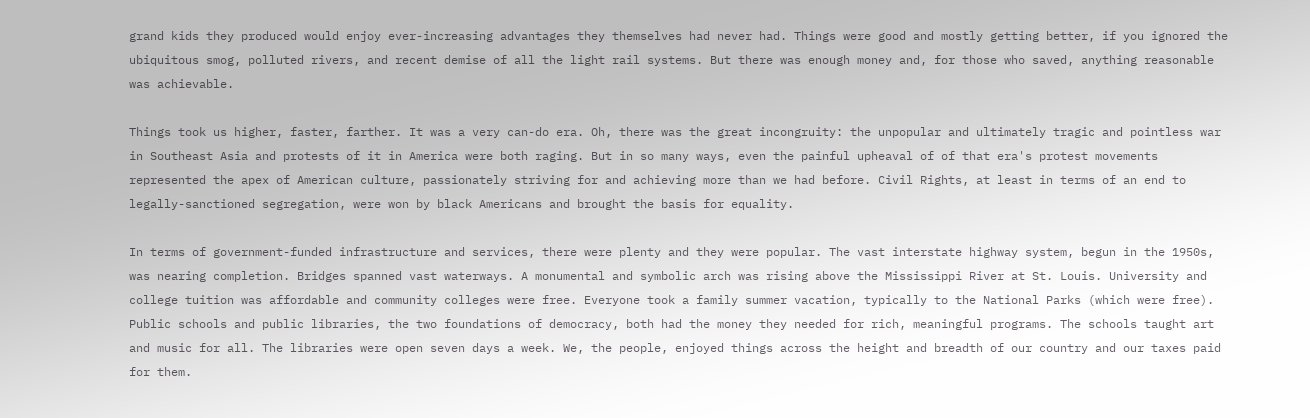grand kids they produced would enjoy ever-increasing advantages they themselves had never had. Things were good and mostly getting better, if you ignored the ubiquitous smog, polluted rivers, and recent demise of all the light rail systems. But there was enough money and, for those who saved, anything reasonable was achievable.

Things took us higher, faster, farther. It was a very can-do era. Oh, there was the great incongruity: the unpopular and ultimately tragic and pointless war in Southeast Asia and protests of it in America were both raging. But in so many ways, even the painful upheaval of of that era's protest movements represented the apex of American culture, passionately striving for and achieving more than we had before. Civil Rights, at least in terms of an end to legally-sanctioned segregation, were won by black Americans and brought the basis for equality.

In terms of government-funded infrastructure and services, there were plenty and they were popular. The vast interstate highway system, begun in the 1950s, was nearing completion. Bridges spanned vast waterways. A monumental and symbolic arch was rising above the Mississippi River at St. Louis. University and college tuition was affordable and community colleges were free. Everyone took a family summer vacation, typically to the National Parks (which were free). Public schools and public libraries, the two foundations of democracy, both had the money they needed for rich, meaningful programs. The schools taught art and music for all. The libraries were open seven days a week. We, the people, enjoyed things across the height and breadth of our country and our taxes paid for them.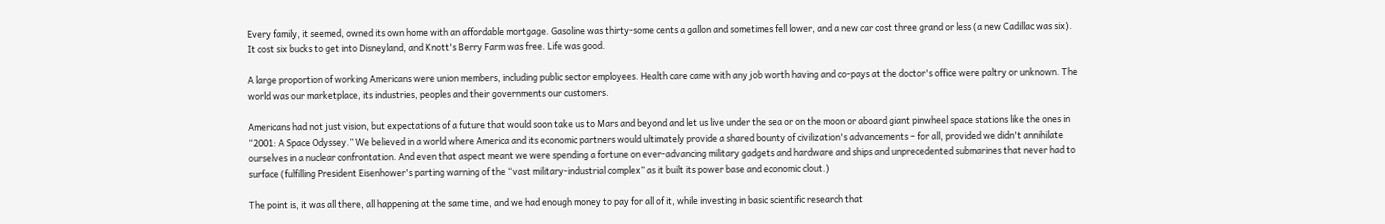Every family, it seemed, owned its own home with an affordable mortgage. Gasoline was thirty-some cents a gallon and sometimes fell lower, and a new car cost three grand or less (a new Cadillac was six). It cost six bucks to get into Disneyland, and Knott's Berry Farm was free. Life was good.

A large proportion of working Americans were union members, including public sector employees. Health care came with any job worth having and co-pays at the doctor's office were paltry or unknown. The world was our marketplace, its industries, peoples and their governments our customers.

Americans had not just vision, but expectations of a future that would soon take us to Mars and beyond and let us live under the sea or on the moon or aboard giant pinwheel space stations like the ones in “2001: A Space Odyssey.” We believed in a world where America and its economic partners would ultimately provide a shared bounty of civilization's advancements – for all, provided we didn't annihilate ourselves in a nuclear confrontation. And even that aspect meant we were spending a fortune on ever-advancing military gadgets and hardware and ships and unprecedented submarines that never had to surface (fulfilling President Eisenhower's parting warning of the “vast military-industrial complex” as it built its power base and economic clout.)

The point is, it was all there, all happening at the same time, and we had enough money to pay for all of it, while investing in basic scientific research that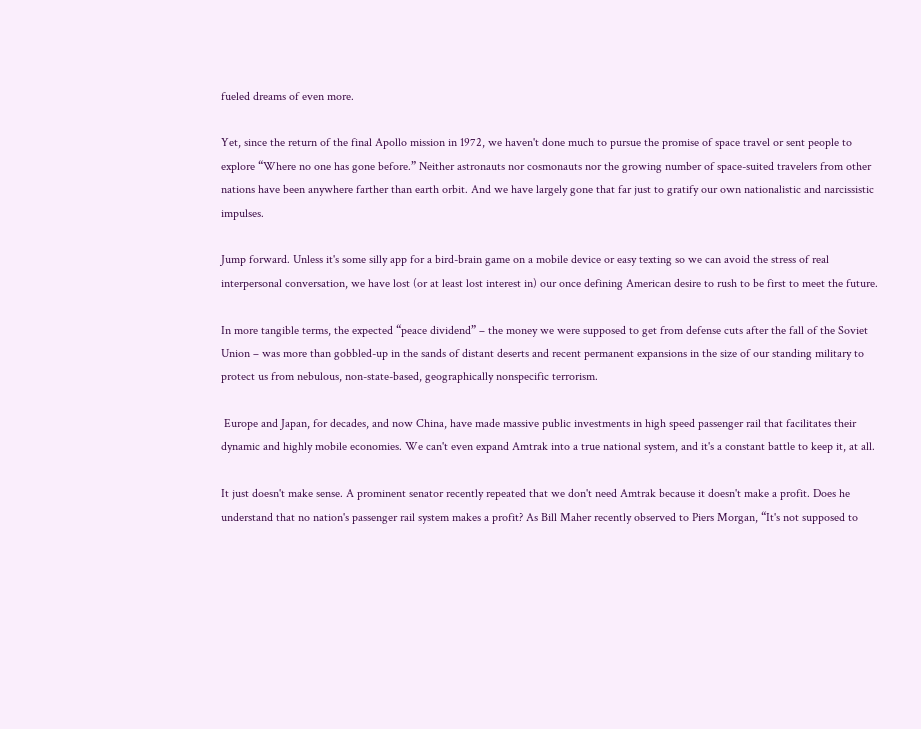fueled dreams of even more.

Yet, since the return of the final Apollo mission in 1972, we haven't done much to pursue the promise of space travel or sent people to explore “Where no one has gone before.” Neither astronauts nor cosmonauts nor the growing number of space-suited travelers from other nations have been anywhere farther than earth orbit. And we have largely gone that far just to gratify our own nationalistic and narcissistic impulses.

Jump forward. Unless it's some silly app for a bird-brain game on a mobile device or easy texting so we can avoid the stress of real interpersonal conversation, we have lost (or at least lost interest in) our once defining American desire to rush to be first to meet the future.

In more tangible terms, the expected “peace dividend” – the money we were supposed to get from defense cuts after the fall of the Soviet Union – was more than gobbled-up in the sands of distant deserts and recent permanent expansions in the size of our standing military to protect us from nebulous, non-state-based, geographically nonspecific terrorism.

 Europe and Japan, for decades, and now China, have made massive public investments in high speed passenger rail that facilitates their dynamic and highly mobile economies. We can't even expand Amtrak into a true national system, and it's a constant battle to keep it, at all.

It just doesn't make sense. A prominent senator recently repeated that we don't need Amtrak because it doesn't make a profit. Does he understand that no nation's passenger rail system makes a profit? As Bill Maher recently observed to Piers Morgan, “It's not supposed to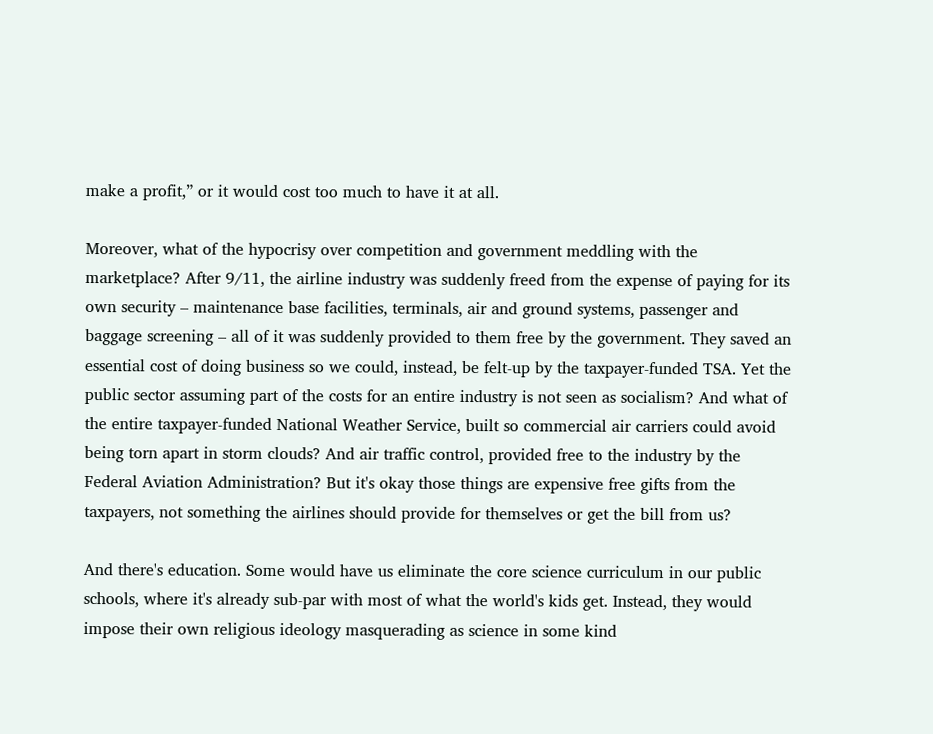make a profit,” or it would cost too much to have it at all.

Moreover, what of the hypocrisy over competition and government meddling with the marketplace? After 9/11, the airline industry was suddenly freed from the expense of paying for its own security – maintenance base facilities, terminals, air and ground systems, passenger and baggage screening – all of it was suddenly provided to them free by the government. They saved an essential cost of doing business so we could, instead, be felt-up by the taxpayer-funded TSA. Yet the public sector assuming part of the costs for an entire industry is not seen as socialism? And what of the entire taxpayer-funded National Weather Service, built so commercial air carriers could avoid being torn apart in storm clouds? And air traffic control, provided free to the industry by the Federal Aviation Administration? But it's okay those things are expensive free gifts from the taxpayers, not something the airlines should provide for themselves or get the bill from us?

And there's education. Some would have us eliminate the core science curriculum in our public schools, where it's already sub-par with most of what the world's kids get. Instead, they would impose their own religious ideology masquerading as science in some kind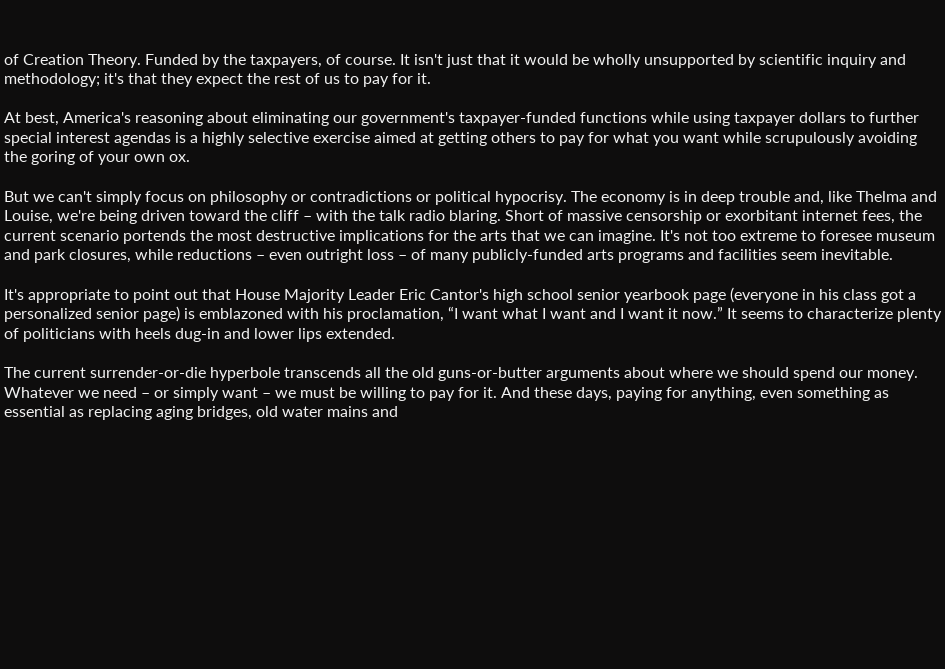of Creation Theory. Funded by the taxpayers, of course. It isn't just that it would be wholly unsupported by scientific inquiry and methodology; it's that they expect the rest of us to pay for it.

At best, America's reasoning about eliminating our government's taxpayer-funded functions while using taxpayer dollars to further special interest agendas is a highly selective exercise aimed at getting others to pay for what you want while scrupulously avoiding the goring of your own ox.

But we can't simply focus on philosophy or contradictions or political hypocrisy. The economy is in deep trouble and, like Thelma and Louise, we're being driven toward the cliff – with the talk radio blaring. Short of massive censorship or exorbitant internet fees, the current scenario portends the most destructive implications for the arts that we can imagine. It's not too extreme to foresee museum and park closures, while reductions – even outright loss – of many publicly-funded arts programs and facilities seem inevitable.

It's appropriate to point out that House Majority Leader Eric Cantor's high school senior yearbook page (everyone in his class got a personalized senior page) is emblazoned with his proclamation, “I want what I want and I want it now.” It seems to characterize plenty of politicians with heels dug-in and lower lips extended.

The current surrender-or-die hyperbole transcends all the old guns-or-butter arguments about where we should spend our money. Whatever we need – or simply want – we must be willing to pay for it. And these days, paying for anything, even something as essential as replacing aging bridges, old water mains and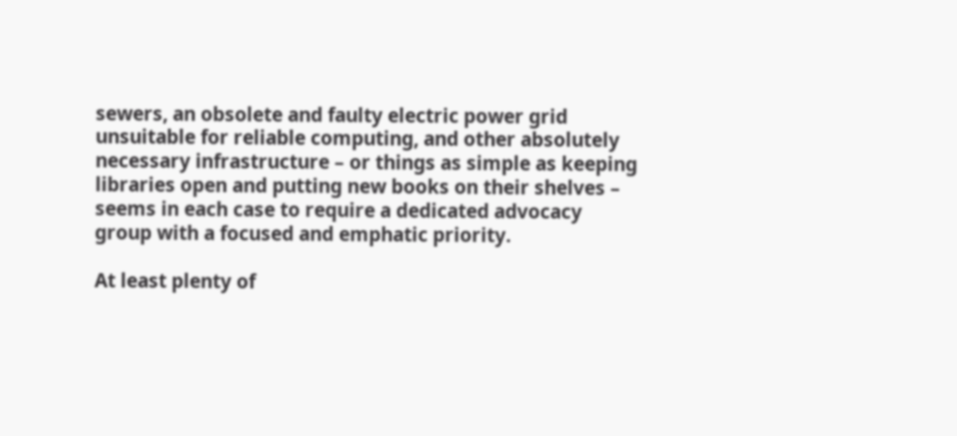sewers, an obsolete and faulty electric power grid unsuitable for reliable computing, and other absolutely necessary infrastructure – or things as simple as keeping libraries open and putting new books on their shelves – seems in each case to require a dedicated advocacy group with a focused and emphatic priority.

At least plenty of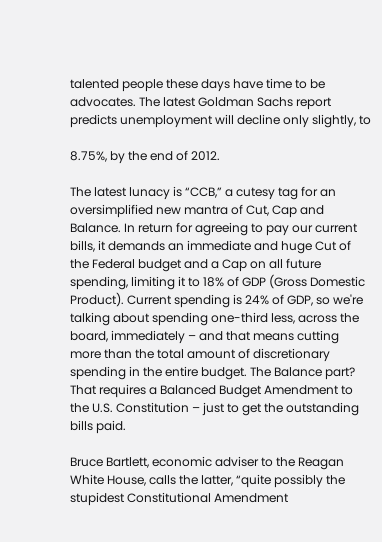talented people these days have time to be advocates. The latest Goldman Sachs report predicts unemployment will decline only slightly, to

8.75%, by the end of 2012.

The latest lunacy is “CCB,” a cutesy tag for an oversimplified new mantra of Cut, Cap and Balance. In return for agreeing to pay our current bills, it demands an immediate and huge Cut of the Federal budget and a Cap on all future spending, limiting it to 18% of GDP (Gross Domestic Product). Current spending is 24% of GDP, so we're talking about spending one-third less, across the board, immediately – and that means cutting more than the total amount of discretionary spending in the entire budget. The Balance part? That requires a Balanced Budget Amendment to the U.S. Constitution – just to get the outstanding bills paid.

Bruce Bartlett, economic adviser to the Reagan White House, calls the latter, “quite possibly the stupidest Constitutional Amendment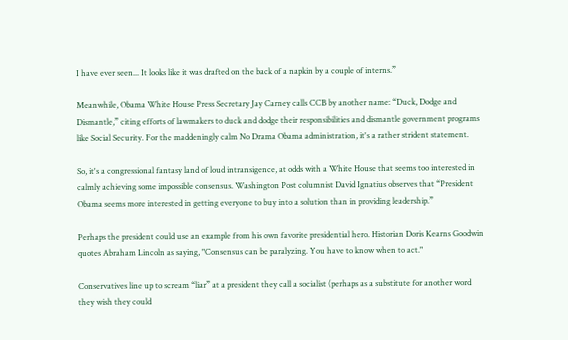I have ever seen... It looks like it was drafted on the back of a napkin by a couple of interns.”

Meanwhile, Obama White House Press Secretary Jay Carney calls CCB by another name: “Duck, Dodge and Dismantle,” citing efforts of lawmakers to duck and dodge their responsibilities and dismantle government programs like Social Security. For the maddeningly calm No Drama Obama administration, it's a rather strident statement.

So, it's a congressional fantasy land of loud intransigence, at odds with a White House that seems too interested in calmly achieving some impossible consensus. Washington Post columnist David Ignatius observes that “President Obama seems more interested in getting everyone to buy into a solution than in providing leadership.”

Perhaps the president could use an example from his own favorite presidential hero. Historian Doris Kearns Goodwin quotes Abraham Lincoln as saying, "Consensus can be paralyzing. You have to know when to act."

Conservatives line up to scream “liar” at a president they call a socialist (perhaps as a substitute for another word they wish they could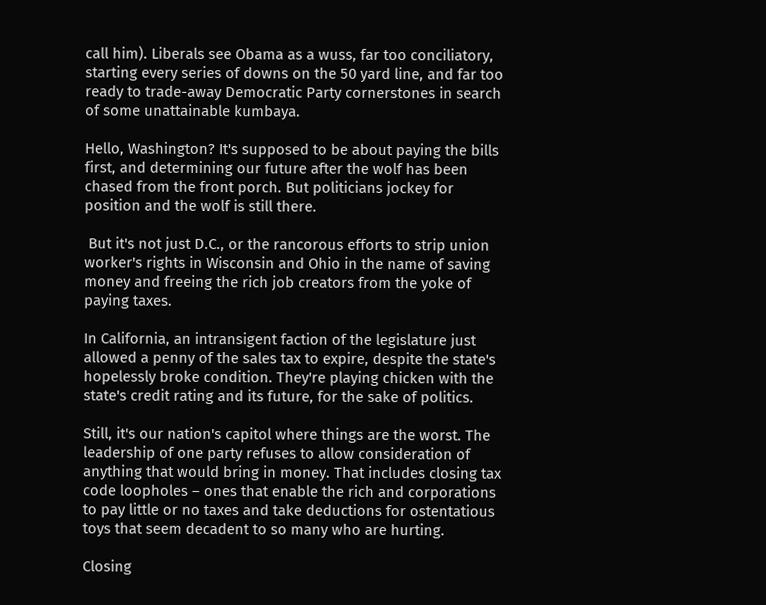call him). Liberals see Obama as a wuss, far too conciliatory, starting every series of downs on the 50 yard line, and far too ready to trade-away Democratic Party cornerstones in search of some unattainable kumbaya.

Hello, Washington? It's supposed to be about paying the bills first, and determining our future after the wolf has been chased from the front porch. But politicians jockey for position and the wolf is still there.

 But it's not just D.C., or the rancorous efforts to strip union worker's rights in Wisconsin and Ohio in the name of saving money and freeing the rich job creators from the yoke of paying taxes.

In California, an intransigent faction of the legislature just allowed a penny of the sales tax to expire, despite the state's hopelessly broke condition. They're playing chicken with the state's credit rating and its future, for the sake of politics.

Still, it's our nation's capitol where things are the worst. The leadership of one party refuses to allow consideration of anything that would bring in money. That includes closing tax code loopholes – ones that enable the rich and corporations to pay little or no taxes and take deductions for ostentatious toys that seem decadent to so many who are hurting.

Closing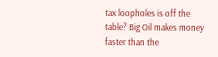tax loopholes is off the table? Big Oil makes money faster than the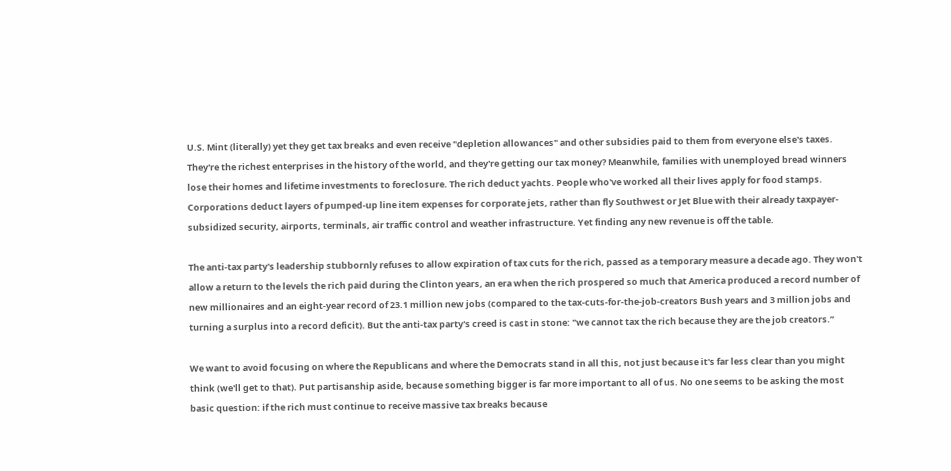U.S. Mint (literally) yet they get tax breaks and even receive "depletion allowances" and other subsidies paid to them from everyone else's taxes. They're the richest enterprises in the history of the world, and they're getting our tax money? Meanwhile, families with unemployed bread winners lose their homes and lifetime investments to foreclosure. The rich deduct yachts. People who've worked all their lives apply for food stamps. Corporations deduct layers of pumped-up line item expenses for corporate jets, rather than fly Southwest or Jet Blue with their already taxpayer-subsidized security, airports, terminals, air traffic control and weather infrastructure. Yet finding any new revenue is off the table.

The anti-tax party's leadership stubbornly refuses to allow expiration of tax cuts for the rich, passed as a temporary measure a decade ago. They won't allow a return to the levels the rich paid during the Clinton years, an era when the rich prospered so much that America produced a record number of new millionaires and an eight-year record of 23.1 million new jobs (compared to the tax-cuts-for-the-job-creators Bush years and 3 million jobs and turning a surplus into a record deficit). But the anti-tax party's creed is cast in stone: "we cannot tax the rich because they are the job creators.”

We want to avoid focusing on where the Republicans and where the Democrats stand in all this, not just because it's far less clear than you might think (we'll get to that). Put partisanship aside, because something bigger is far more important to all of us. No one seems to be asking the most basic question: if the rich must continue to receive massive tax breaks because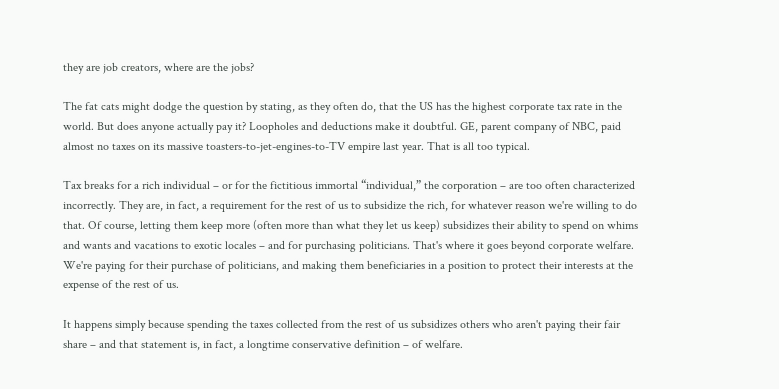they are job creators, where are the jobs?

The fat cats might dodge the question by stating, as they often do, that the US has the highest corporate tax rate in the world. But does anyone actually pay it? Loopholes and deductions make it doubtful. GE, parent company of NBC, paid almost no taxes on its massive toasters-to-jet-engines-to-TV empire last year. That is all too typical.

Tax breaks for a rich individual – or for the fictitious immortal “individual,” the corporation – are too often characterized incorrectly. They are, in fact, a requirement for the rest of us to subsidize the rich, for whatever reason we're willing to do that. Of course, letting them keep more (often more than what they let us keep) subsidizes their ability to spend on whims and wants and vacations to exotic locales – and for purchasing politicians. That's where it goes beyond corporate welfare. We're paying for their purchase of politicians, and making them beneficiaries in a position to protect their interests at the expense of the rest of us.

It happens simply because spending the taxes collected from the rest of us subsidizes others who aren't paying their fair share – and that statement is, in fact, a longtime conservative definition – of welfare.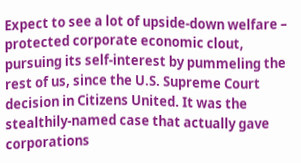Expect to see a lot of upside-down welfare – protected corporate economic clout, pursuing its self-interest by pummeling the rest of us, since the U.S. Supreme Court decision in Citizens United. It was the stealthily-named case that actually gave corporations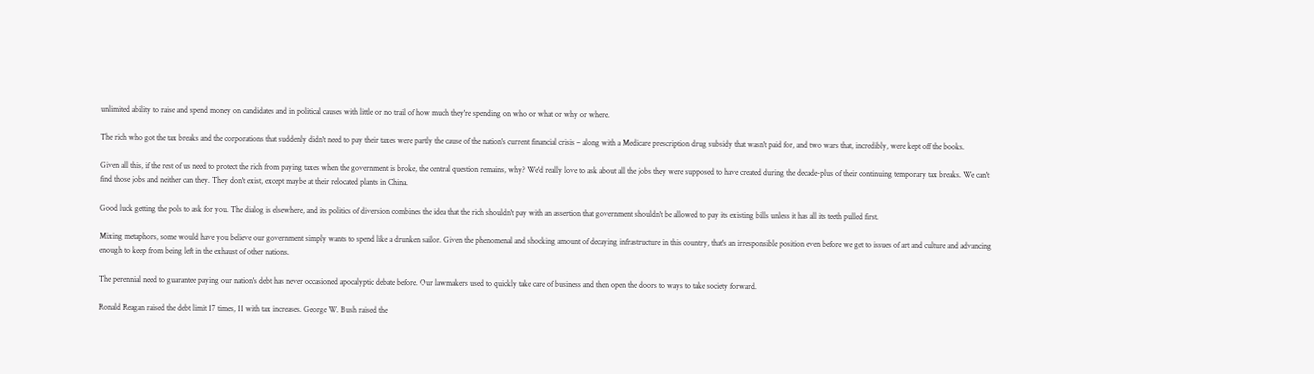unlimited ability to raise and spend money on candidates and in political causes with little or no trail of how much they're spending on who or what or why or where.

The rich who got the tax breaks and the corporations that suddenly didn't need to pay their taxes were partly the cause of the nation's current financial crisis – along with a Medicare prescription drug subsidy that wasn't paid for, and two wars that, incredibly, were kept off the books.

Given all this, if the rest of us need to protect the rich from paying taxes when the government is broke, the central question remains, why? We'd really love to ask about all the jobs they were supposed to have created during the decade-plus of their continuing temporary tax breaks. We can't find those jobs and neither can they. They don't exist, except maybe at their relocated plants in China.

Good luck getting the pols to ask for you. The dialog is elsewhere, and its politics of diversion combines the idea that the rich shouldn't pay with an assertion that government shouldn't be allowed to pay its existing bills unless it has all its teeth pulled first.

Mixing metaphors, some would have you believe our government simply wants to spend like a drunken sailor. Given the phenomenal and shocking amount of decaying infrastructure in this country, that's an irresponsible position even before we get to issues of art and culture and advancing enough to keep from being left in the exhaust of other nations.

The perennial need to guarantee paying our nation's debt has never occasioned apocalyptic debate before. Our lawmakers used to quickly take care of business and then open the doors to ways to take society forward.

Ronald Reagan raised the debt limit 17 times, 11 with tax increases. George W. Bush raised the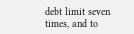debt limit seven times, and to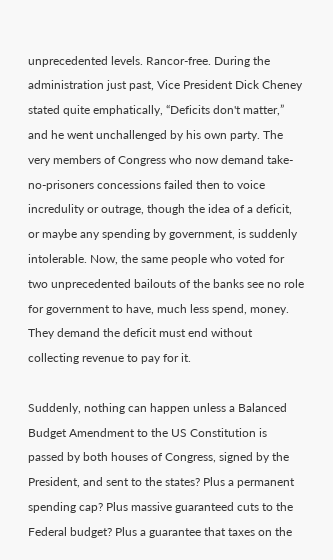unprecedented levels. Rancor-free. During the administration just past, Vice President Dick Cheney stated quite emphatically, “Deficits don't matter,” and he went unchallenged by his own party. The very members of Congress who now demand take-no-prisoners concessions failed then to voice incredulity or outrage, though the idea of a deficit, or maybe any spending by government, is suddenly intolerable. Now, the same people who voted for two unprecedented bailouts of the banks see no role for government to have, much less spend, money. They demand the deficit must end without collecting revenue to pay for it.

Suddenly, nothing can happen unless a Balanced Budget Amendment to the US Constitution is passed by both houses of Congress, signed by the President, and sent to the states? Plus a permanent spending cap? Plus massive guaranteed cuts to the Federal budget? Plus a guarantee that taxes on the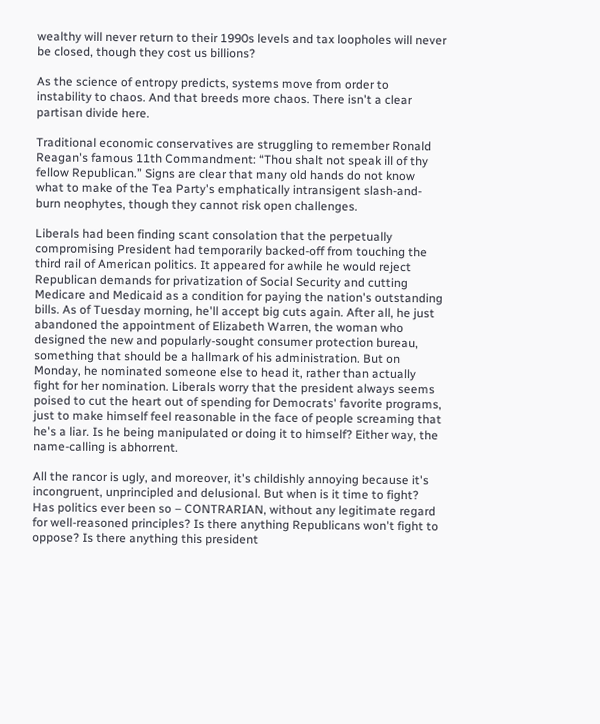wealthy will never return to their 1990s levels and tax loopholes will never be closed, though they cost us billions?

As the science of entropy predicts, systems move from order to instability to chaos. And that breeds more chaos. There isn't a clear partisan divide here.

Traditional economic conservatives are struggling to remember Ronald Reagan's famous 11th Commandment: “Thou shalt not speak ill of thy fellow Republican.” Signs are clear that many old hands do not know what to make of the Tea Party's emphatically intransigent slash-and-burn neophytes, though they cannot risk open challenges.

Liberals had been finding scant consolation that the perpetually compromising President had temporarily backed-off from touching the third rail of American politics. It appeared for awhile he would reject Republican demands for privatization of Social Security and cutting Medicare and Medicaid as a condition for paying the nation's outstanding bills. As of Tuesday morning, he'll accept big cuts again. After all, he just abandoned the appointment of Elizabeth Warren, the woman who designed the new and popularly-sought consumer protection bureau, something that should be a hallmark of his administration. But on Monday, he nominated someone else to head it, rather than actually fight for her nomination. Liberals worry that the president always seems poised to cut the heart out of spending for Democrats' favorite programs, just to make himself feel reasonable in the face of people screaming that he's a liar. Is he being manipulated or doing it to himself? Either way, the name-calling is abhorrent.

All the rancor is ugly, and moreover, it's childishly annoying because it's incongruent, unprincipled and delusional. But when is it time to fight? Has politics ever been so – CONTRARIAN, without any legitimate regard for well-reasoned principles? Is there anything Republicans won't fight to oppose? Is there anything this president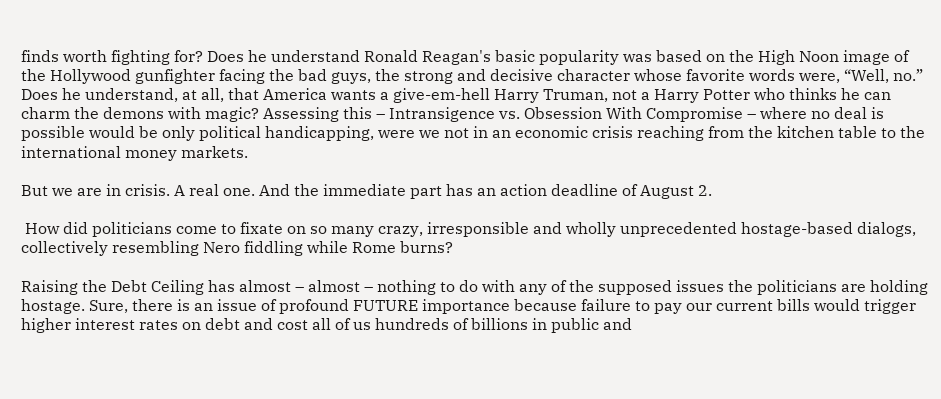finds worth fighting for? Does he understand Ronald Reagan's basic popularity was based on the High Noon image of the Hollywood gunfighter facing the bad guys, the strong and decisive character whose favorite words were, “Well, no.” Does he understand, at all, that America wants a give-em-hell Harry Truman, not a Harry Potter who thinks he can charm the demons with magic? Assessing this – Intransigence vs. Obsession With Compromise – where no deal is possible would be only political handicapping, were we not in an economic crisis reaching from the kitchen table to the international money markets.

But we are in crisis. A real one. And the immediate part has an action deadline of August 2.

 How did politicians come to fixate on so many crazy, irresponsible and wholly unprecedented hostage-based dialogs, collectively resembling Nero fiddling while Rome burns?

Raising the Debt Ceiling has almost – almost – nothing to do with any of the supposed issues the politicians are holding hostage. Sure, there is an issue of profound FUTURE importance because failure to pay our current bills would trigger higher interest rates on debt and cost all of us hundreds of billions in public and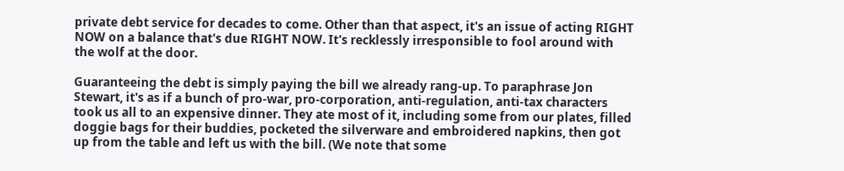private debt service for decades to come. Other than that aspect, it's an issue of acting RIGHT NOW on a balance that's due RIGHT NOW. It's recklessly irresponsible to fool around with the wolf at the door.

Guaranteeing the debt is simply paying the bill we already rang-up. To paraphrase Jon Stewart, it's as if a bunch of pro-war, pro-corporation, anti-regulation, anti-tax characters took us all to an expensive dinner. They ate most of it, including some from our plates, filled doggie bags for their buddies, pocketed the silverware and embroidered napkins, then got up from the table and left us with the bill. (We note that some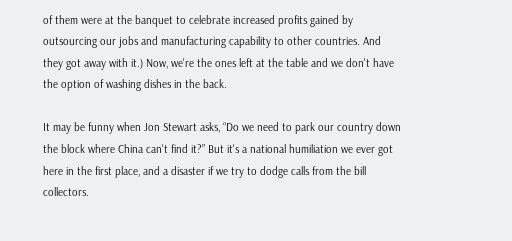of them were at the banquet to celebrate increased profits gained by outsourcing our jobs and manufacturing capability to other countries. And they got away with it.) Now, we're the ones left at the table and we don't have the option of washing dishes in the back.

It may be funny when Jon Stewart asks, “Do we need to park our country down the block where China can't find it?” But it's a national humiliation we ever got here in the first place, and a disaster if we try to dodge calls from the bill collectors.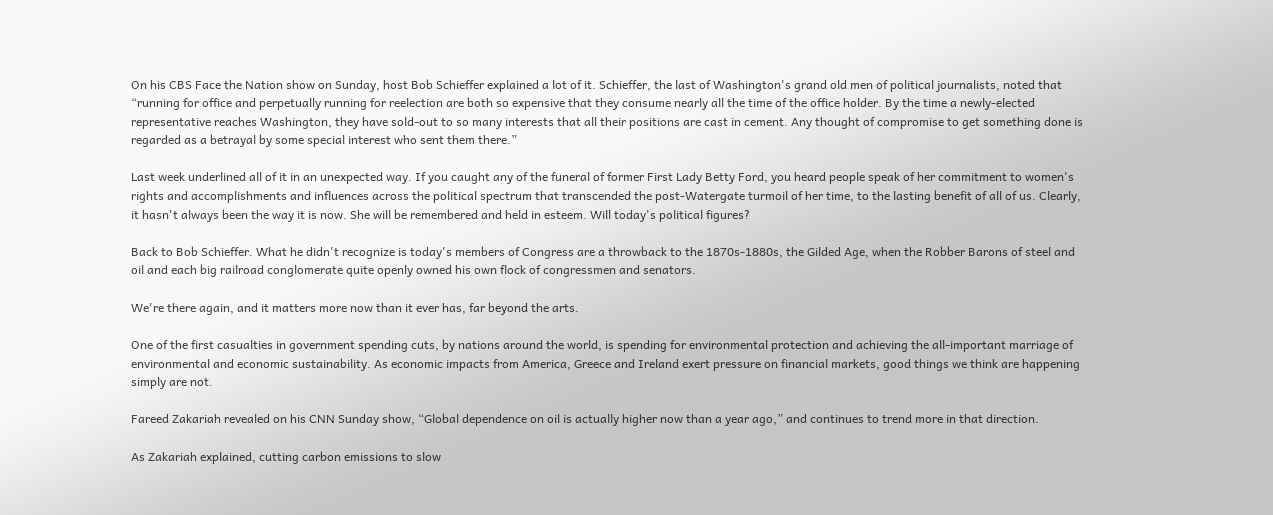On his CBS Face the Nation show on Sunday, host Bob Schieffer explained a lot of it. Schieffer, the last of Washington's grand old men of political journalists, noted that “running for office and perpetually running for reelection are both so expensive that they consume nearly all the time of the office holder. By the time a newly-elected representative reaches Washington, they have sold-out to so many interests that all their positions are cast in cement. Any thought of compromise to get something done is regarded as a betrayal by some special interest who sent them there.”

Last week underlined all of it in an unexpected way. If you caught any of the funeral of former First Lady Betty Ford, you heard people speak of her commitment to women's rights and accomplishments and influences across the political spectrum that transcended the post-Watergate turmoil of her time, to the lasting benefit of all of us. Clearly, it hasn't always been the way it is now. She will be remembered and held in esteem. Will today's political figures?

Back to Bob Schieffer. What he didn't recognize is today's members of Congress are a throwback to the 1870s-1880s, the Gilded Age, when the Robber Barons of steel and oil and each big railroad conglomerate quite openly owned his own flock of congressmen and senators.

We're there again, and it matters more now than it ever has, far beyond the arts.

One of the first casualties in government spending cuts, by nations around the world, is spending for environmental protection and achieving the all-important marriage of environmental and economic sustainability. As economic impacts from America, Greece and Ireland exert pressure on financial markets, good things we think are happening simply are not.

Fareed Zakariah revealed on his CNN Sunday show, “Global dependence on oil is actually higher now than a year ago,” and continues to trend more in that direction.

As Zakariah explained, cutting carbon emissions to slow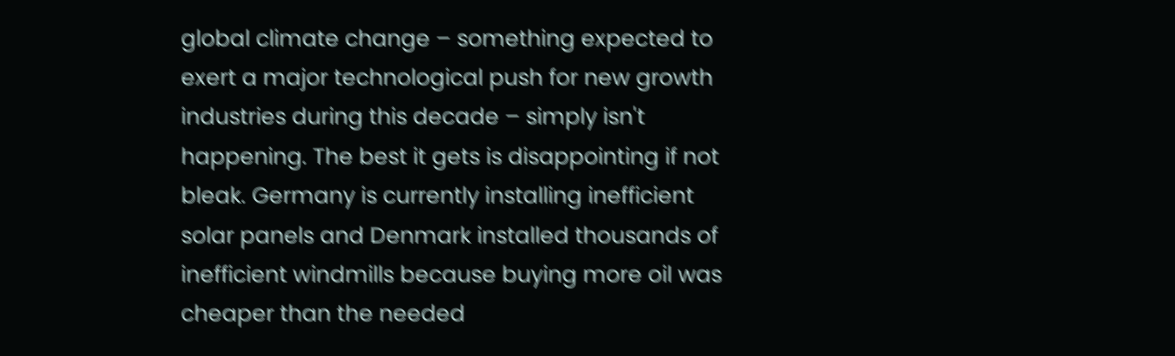global climate change – something expected to exert a major technological push for new growth industries during this decade – simply isn't happening. The best it gets is disappointing if not bleak. Germany is currently installing inefficient solar panels and Denmark installed thousands of inefficient windmills because buying more oil was cheaper than the needed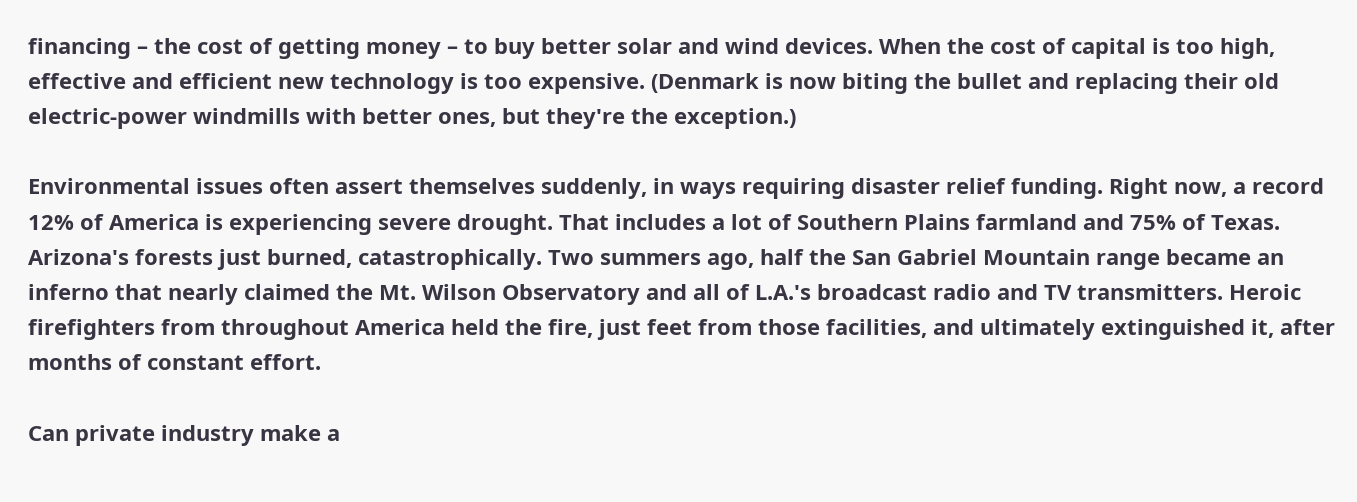financing – the cost of getting money – to buy better solar and wind devices. When the cost of capital is too high, effective and efficient new technology is too expensive. (Denmark is now biting the bullet and replacing their old electric-power windmills with better ones, but they're the exception.)

Environmental issues often assert themselves suddenly, in ways requiring disaster relief funding. Right now, a record 12% of America is experiencing severe drought. That includes a lot of Southern Plains farmland and 75% of Texas. Arizona's forests just burned, catastrophically. Two summers ago, half the San Gabriel Mountain range became an inferno that nearly claimed the Mt. Wilson Observatory and all of L.A.'s broadcast radio and TV transmitters. Heroic firefighters from throughout America held the fire, just feet from those facilities, and ultimately extinguished it, after months of constant effort.

Can private industry make a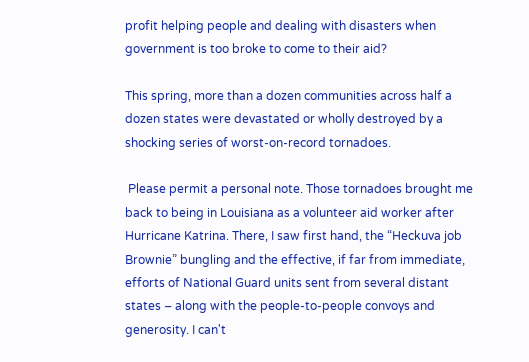profit helping people and dealing with disasters when government is too broke to come to their aid?

This spring, more than a dozen communities across half a dozen states were devastated or wholly destroyed by a shocking series of worst-on-record tornadoes.

 Please permit a personal note. Those tornadoes brought me back to being in Louisiana as a volunteer aid worker after Hurricane Katrina. There, I saw first hand, the “Heckuva job Brownie” bungling and the effective, if far from immediate, efforts of National Guard units sent from several distant states – along with the people-to-people convoys and generosity. I can't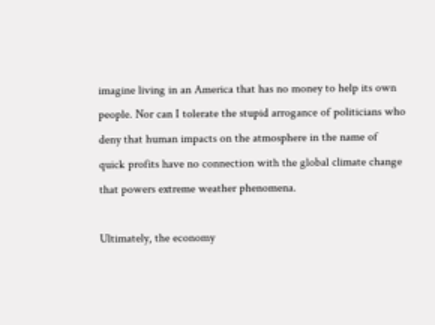imagine living in an America that has no money to help its own people. Nor can I tolerate the stupid arrogance of politicians who deny that human impacts on the atmosphere in the name of quick profits have no connection with the global climate change that powers extreme weather phenomena.

Ultimately, the economy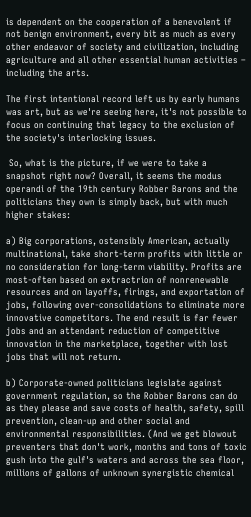is dependent on the cooperation of a benevolent if not benign environment, every bit as much as every other endeavor of society and civilization, including agriculture and all other essential human activities – including the arts.

The first intentional record left us by early humans was art, but as we're seeing here, it's not possible to focus on continuing that legacy to the exclusion of the society's interlocking issues.

 So, what is the picture, if we were to take a snapshot right now? Overall, it seems the modus operandi of the 19th century Robber Barons and the politicians they own is simply back, but with much higher stakes:

a) Big corporations, ostensibly American, actually multinational, take short-term profits with little or no consideration for long-term viability. Profits are most-often based on extractrion of nonrenewable resources and on layoffs, firings, and exportation of jobs, following over-consolidations to eliminate more innovative competitors. The end result is far fewer jobs and an attendant reduction of competitive innovation in the marketplace, together with lost jobs that will not return.

b) Corporate-owned politicians legislate against government regulation, so the Robber Barons can do as they please and save costs of health, safety, spill prevention, clean-up and other social and environmental responsibilities. (And we get blowout preventers that don't work, months and tons of toxic gush into the gulf's waters and across the sea floor, millions of gallons of unknown synergistic chemical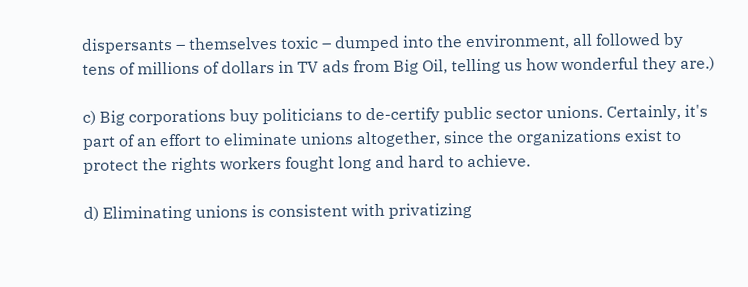dispersants – themselves toxic – dumped into the environment, all followed by tens of millions of dollars in TV ads from Big Oil, telling us how wonderful they are.)

c) Big corporations buy politicians to de-certify public sector unions. Certainly, it's part of an effort to eliminate unions altogether, since the organizations exist to protect the rights workers fought long and hard to achieve.

d) Eliminating unions is consistent with privatizing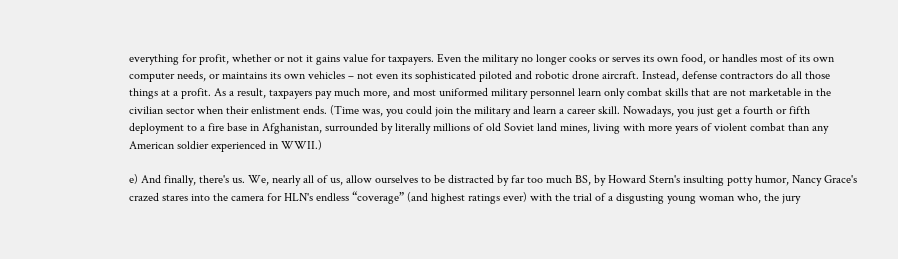everything for profit, whether or not it gains value for taxpayers. Even the military no longer cooks or serves its own food, or handles most of its own computer needs, or maintains its own vehicles – not even its sophisticated piloted and robotic drone aircraft. Instead, defense contractors do all those things at a profit. As a result, taxpayers pay much more, and most uniformed military personnel learn only combat skills that are not marketable in the civilian sector when their enlistment ends. (Time was, you could join the military and learn a career skill. Nowadays, you just get a fourth or fifth deployment to a fire base in Afghanistan, surrounded by literally millions of old Soviet land mines, living with more years of violent combat than any American soldier experienced in WWII.)

e) And finally, there's us. We, nearly all of us, allow ourselves to be distracted by far too much BS, by Howard Stern's insulting potty humor, Nancy Grace's crazed stares into the camera for HLN's endless “coverage” (and highest ratings ever) with the trial of a disgusting young woman who, the jury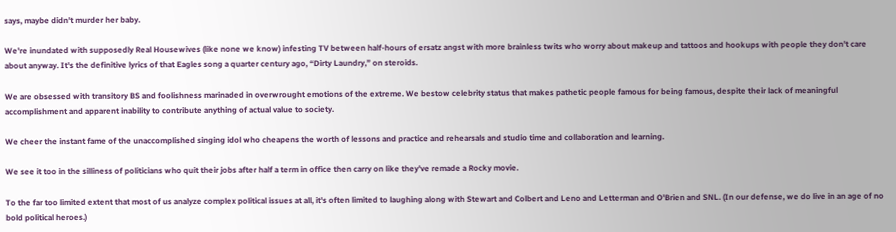says, maybe didn't murder her baby.

We're inundated with supposedly Real Housewives (like none we know) infesting TV between half-hours of ersatz angst with more brainless twits who worry about makeup and tattoos and hookups with people they don't care about anyway. It's the definitive lyrics of that Eagles song a quarter century ago, “Dirty Laundry,” on steroids.

We are obsessed with transitory BS and foolishness marinaded in overwrought emotions of the extreme. We bestow celebrity status that makes pathetic people famous for being famous, despite their lack of meaningful accomplishment and apparent inability to contribute anything of actual value to society.

We cheer the instant fame of the unaccomplished singing idol who cheapens the worth of lessons and practice and rehearsals and studio time and collaboration and learning.

We see it too in the silliness of politicians who quit their jobs after half a term in office then carry on like they've remade a Rocky movie.

To the far too limited extent that most of us analyze complex political issues at all, it's often limited to laughing along with Stewart and Colbert and Leno and Letterman and O'Brien and SNL. (In our defense, we do live in an age of no bold political heroes.)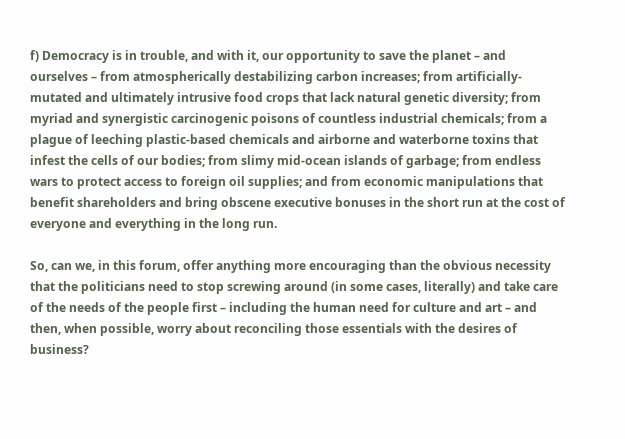f) Democracy is in trouble, and with it, our opportunity to save the planet – and ourselves – from atmospherically destabilizing carbon increases; from artificially-mutated and ultimately intrusive food crops that lack natural genetic diversity; from myriad and synergistic carcinogenic poisons of countless industrial chemicals; from a plague of leeching plastic-based chemicals and airborne and waterborne toxins that infest the cells of our bodies; from slimy mid-ocean islands of garbage; from endless wars to protect access to foreign oil supplies; and from economic manipulations that benefit shareholders and bring obscene executive bonuses in the short run at the cost of everyone and everything in the long run.

So, can we, in this forum, offer anything more encouraging than the obvious necessity that the politicians need to stop screwing around (in some cases, literally) and take care of the needs of the people first – including the human need for culture and art – and then, when possible, worry about reconciling those essentials with the desires of business?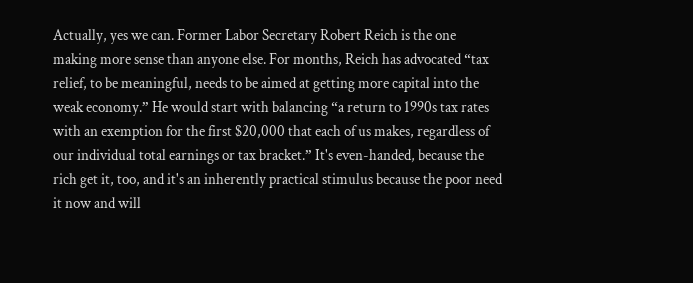Actually, yes we can. Former Labor Secretary Robert Reich is the one making more sense than anyone else. For months, Reich has advocated “tax relief, to be meaningful, needs to be aimed at getting more capital into the weak economy.” He would start with balancing “a return to 1990s tax rates with an exemption for the first $20,000 that each of us makes, regardless of our individual total earnings or tax bracket.” It's even-handed, because the rich get it, too, and it's an inherently practical stimulus because the poor need it now and will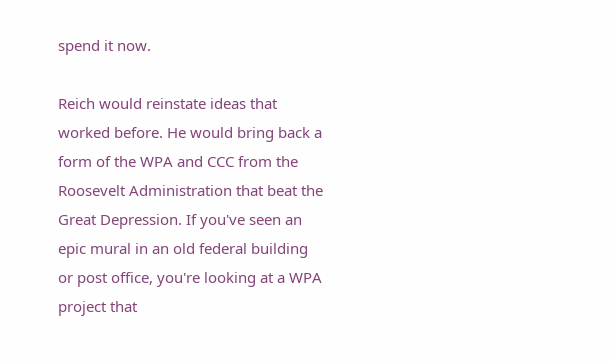spend it now.

Reich would reinstate ideas that worked before. He would bring back a form of the WPA and CCC from the Roosevelt Administration that beat the Great Depression. If you've seen an epic mural in an old federal building or post office, you're looking at a WPA project that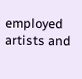employed artists and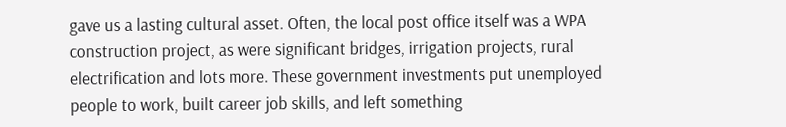gave us a lasting cultural asset. Often, the local post office itself was a WPA construction project, as were significant bridges, irrigation projects, rural electrification and lots more. These government investments put unemployed people to work, built career job skills, and left something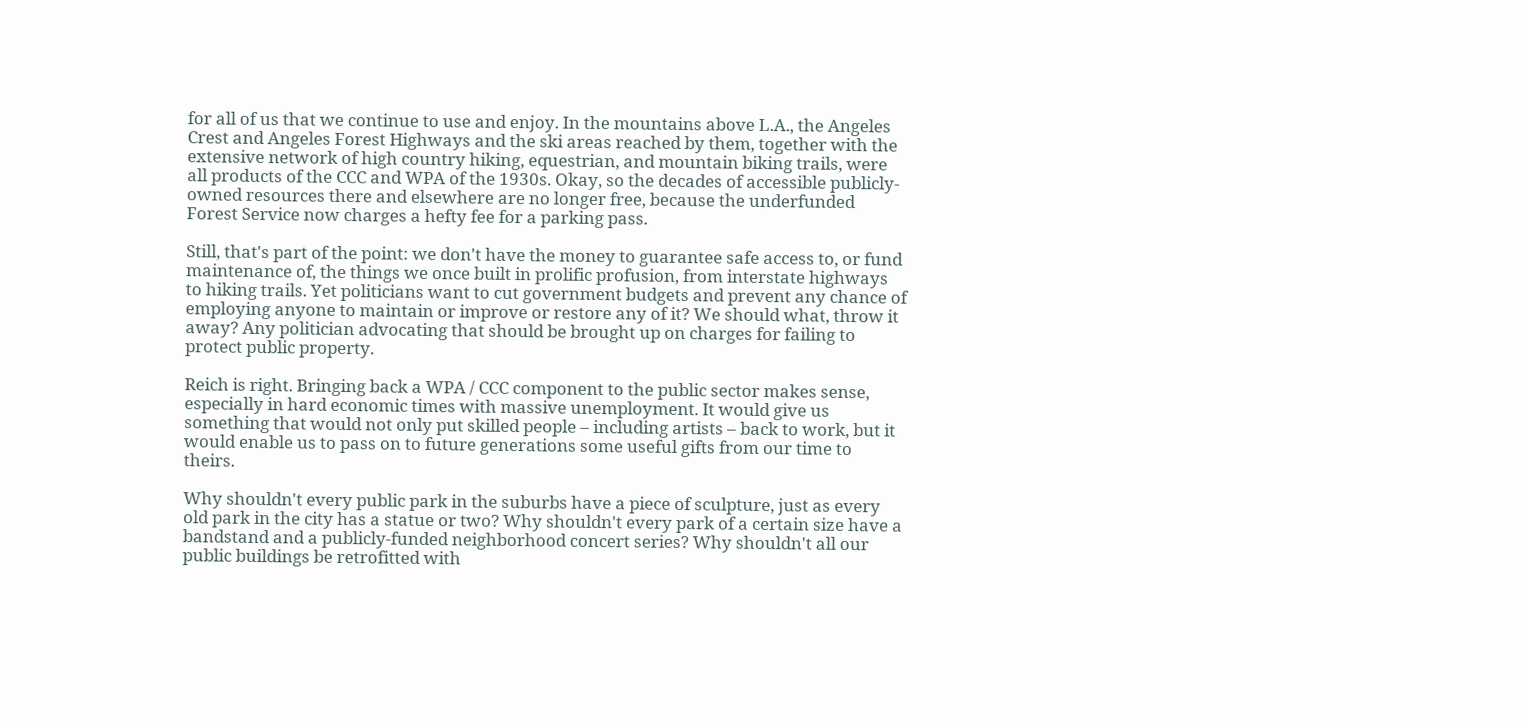for all of us that we continue to use and enjoy. In the mountains above L.A., the Angeles Crest and Angeles Forest Highways and the ski areas reached by them, together with the extensive network of high country hiking, equestrian, and mountain biking trails, were all products of the CCC and WPA of the 1930s. Okay, so the decades of accessible publicly-owned resources there and elsewhere are no longer free, because the underfunded Forest Service now charges a hefty fee for a parking pass.

Still, that's part of the point: we don't have the money to guarantee safe access to, or fund maintenance of, the things we once built in prolific profusion, from interstate highways to hiking trails. Yet politicians want to cut government budgets and prevent any chance of employing anyone to maintain or improve or restore any of it? We should what, throw it away? Any politician advocating that should be brought up on charges for failing to protect public property.

Reich is right. Bringing back a WPA / CCC component to the public sector makes sense, especially in hard economic times with massive unemployment. It would give us something that would not only put skilled people – including artists – back to work, but it would enable us to pass on to future generations some useful gifts from our time to theirs.

Why shouldn't every public park in the suburbs have a piece of sculpture, just as every old park in the city has a statue or two? Why shouldn't every park of a certain size have a bandstand and a publicly-funded neighborhood concert series? Why shouldn't all our public buildings be retrofitted with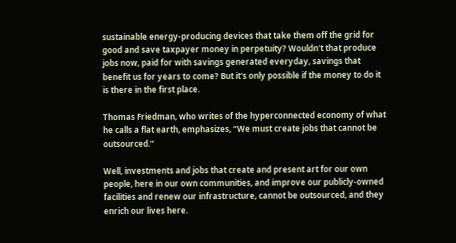sustainable energy-producing devices that take them off the grid for good and save taxpayer money in perpetuity? Wouldn't that produce jobs now, paid for with savings generated everyday, savings that benefit us for years to come? But it's only possible if the money to do it is there in the first place.

Thomas Friedman, who writes of the hyperconnected economy of what he calls a flat earth, emphasizes, “We must create jobs that cannot be outsourced.”

Well, investments and jobs that create and present art for our own people, here in our own communities, and improve our publicly-owned facilities and renew our infrastructure, cannot be outsourced, and they enrich our lives here.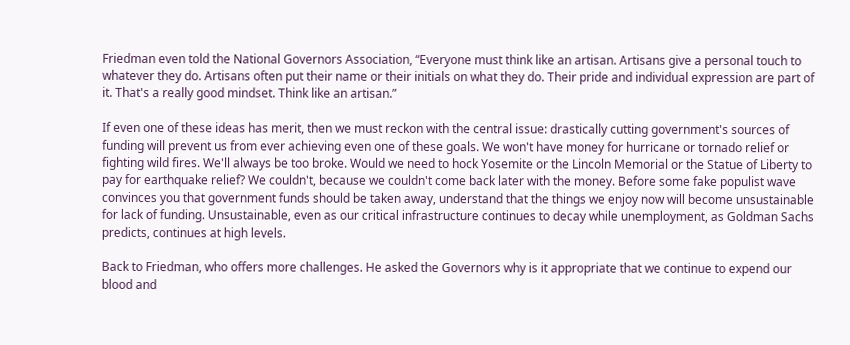Friedman even told the National Governors Association, “Everyone must think like an artisan. Artisans give a personal touch to whatever they do. Artisans often put their name or their initials on what they do. Their pride and individual expression are part of it. That's a really good mindset. Think like an artisan.”

If even one of these ideas has merit, then we must reckon with the central issue: drastically cutting government's sources of funding will prevent us from ever achieving even one of these goals. We won't have money for hurricane or tornado relief or fighting wild fires. We'll always be too broke. Would we need to hock Yosemite or the Lincoln Memorial or the Statue of Liberty to pay for earthquake relief? We couldn't, because we couldn't come back later with the money. Before some fake populist wave convinces you that government funds should be taken away, understand that the things we enjoy now will become unsustainable for lack of funding. Unsustainable, even as our critical infrastructure continues to decay while unemployment, as Goldman Sachs predicts, continues at high levels.

Back to Friedman, who offers more challenges. He asked the Governors why is it appropriate that we continue to expend our blood and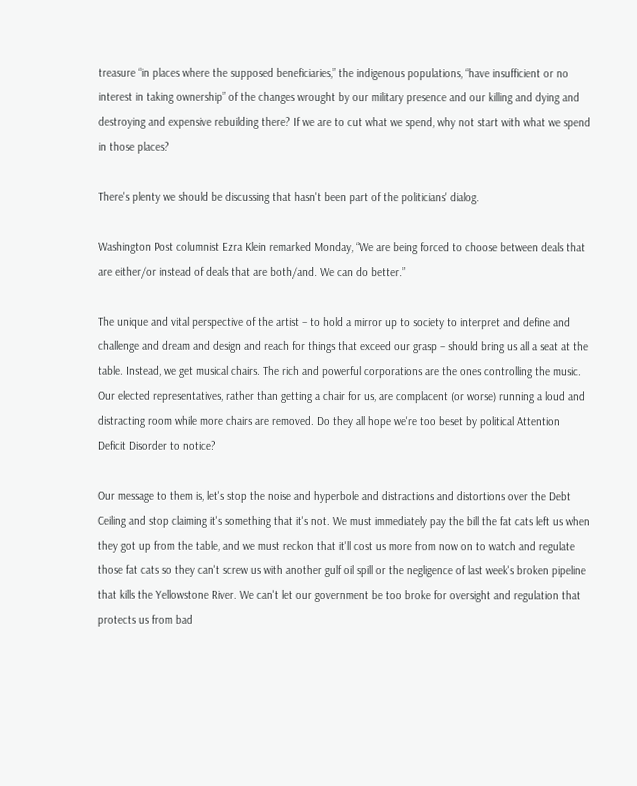treasure “in places where the supposed beneficiaries,” the indigenous populations, “have insufficient or no interest in taking ownership” of the changes wrought by our military presence and our killing and dying and destroying and expensive rebuilding there? If we are to cut what we spend, why not start with what we spend in those places?

There's plenty we should be discussing that hasn't been part of the politicians' dialog.

Washington Post columnist Ezra Klein remarked Monday, “We are being forced to choose between deals that are either/or instead of deals that are both/and. We can do better.”

The unique and vital perspective of the artist – to hold a mirror up to society to interpret and define and challenge and dream and design and reach for things that exceed our grasp – should bring us all a seat at the table. Instead, we get musical chairs. The rich and powerful corporations are the ones controlling the music. Our elected representatives, rather than getting a chair for us, are complacent (or worse) running a loud and distracting room while more chairs are removed. Do they all hope we're too beset by political Attention Deficit Disorder to notice?

Our message to them is, let's stop the noise and hyperbole and distractions and distortions over the Debt Ceiling and stop claiming it's something that it's not. We must immediately pay the bill the fat cats left us when they got up from the table, and we must reckon that it'll cost us more from now on to watch and regulate those fat cats so they can't screw us with another gulf oil spill or the negligence of last week's broken pipeline that kills the Yellowstone River. We can't let our government be too broke for oversight and regulation that protects us from bad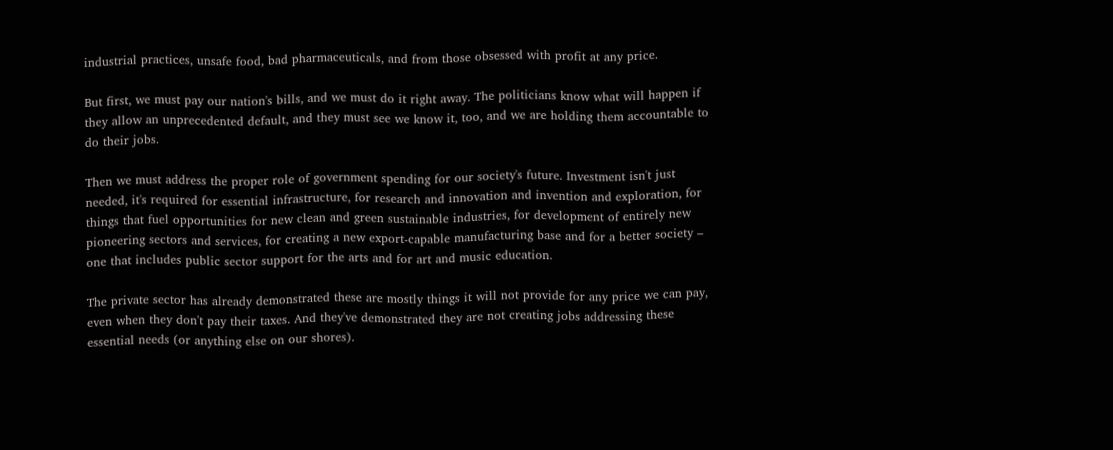industrial practices, unsafe food, bad pharmaceuticals, and from those obsessed with profit at any price.

But first, we must pay our nation's bills, and we must do it right away. The politicians know what will happen if they allow an unprecedented default, and they must see we know it, too, and we are holding them accountable to do their jobs.

Then we must address the proper role of government spending for our society's future. Investment isn't just needed, it's required for essential infrastructure, for research and innovation and invention and exploration, for things that fuel opportunities for new clean and green sustainable industries, for development of entirely new pioneering sectors and services, for creating a new export-capable manufacturing base and for a better society – one that includes public sector support for the arts and for art and music education.

The private sector has already demonstrated these are mostly things it will not provide for any price we can pay, even when they don't pay their taxes. And they've demonstrated they are not creating jobs addressing these essential needs (or anything else on our shores).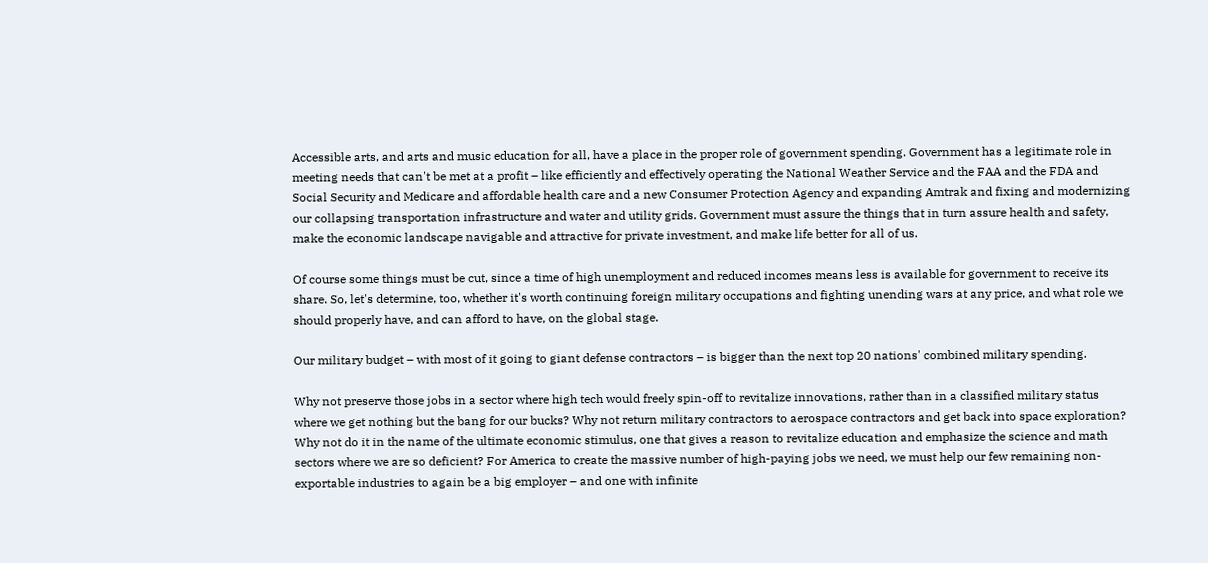Accessible arts, and arts and music education for all, have a place in the proper role of government spending. Government has a legitimate role in meeting needs that can't be met at a profit – like efficiently and effectively operating the National Weather Service and the FAA and the FDA and Social Security and Medicare and affordable health care and a new Consumer Protection Agency and expanding Amtrak and fixing and modernizing our collapsing transportation infrastructure and water and utility grids. Government must assure the things that in turn assure health and safety, make the economic landscape navigable and attractive for private investment, and make life better for all of us.

Of course some things must be cut, since a time of high unemployment and reduced incomes means less is available for government to receive its share. So, let's determine, too, whether it's worth continuing foreign military occupations and fighting unending wars at any price, and what role we should properly have, and can afford to have, on the global stage.

Our military budget – with most of it going to giant defense contractors – is bigger than the next top 20 nations' combined military spending.

Why not preserve those jobs in a sector where high tech would freely spin-off to revitalize innovations, rather than in a classified military status where we get nothing but the bang for our bucks? Why not return military contractors to aerospace contractors and get back into space exploration? Why not do it in the name of the ultimate economic stimulus, one that gives a reason to revitalize education and emphasize the science and math sectors where we are so deficient? For America to create the massive number of high-paying jobs we need, we must help our few remaining non-exportable industries to again be a big employer – and one with infinite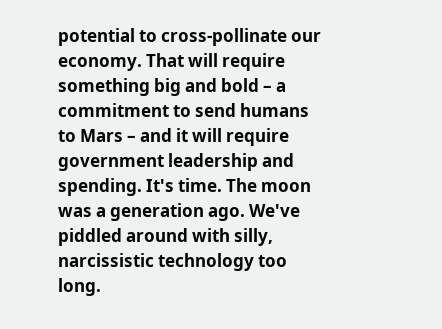potential to cross-pollinate our economy. That will require something big and bold – a commitment to send humans to Mars – and it will require government leadership and spending. It's time. The moon was a generation ago. We've piddled around with silly, narcissistic technology too long.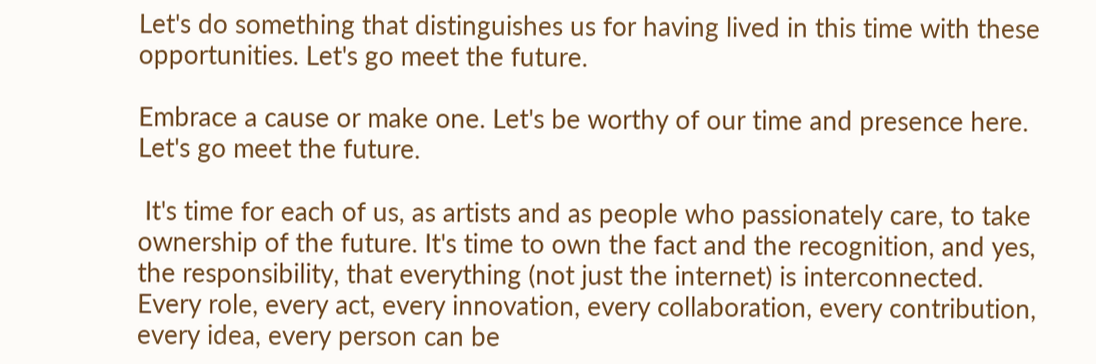Let's do something that distinguishes us for having lived in this time with these opportunities. Let's go meet the future.

Embrace a cause or make one. Let's be worthy of our time and presence here. Let's go meet the future.

 It's time for each of us, as artists and as people who passionately care, to take ownership of the future. It's time to own the fact and the recognition, and yes, the responsibility, that everything (not just the internet) is interconnected. Every role, every act, every innovation, every collaboration, every contribution, every idea, every person can be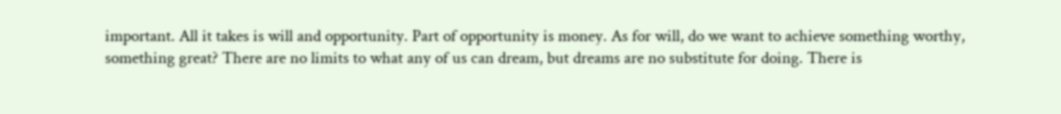important. All it takes is will and opportunity. Part of opportunity is money. As for will, do we want to achieve something worthy, something great? There are no limits to what any of us can dream, but dreams are no substitute for doing. There is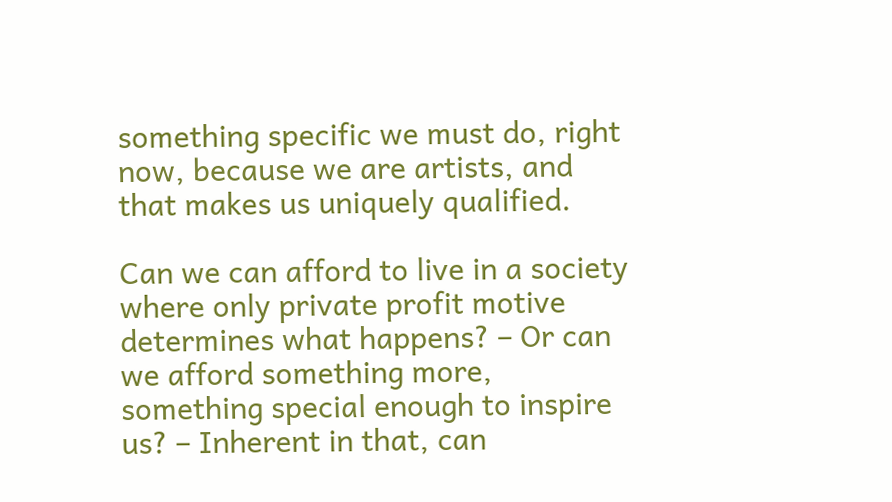something specific we must do, right now, because we are artists, and that makes us uniquely qualified.

Can we can afford to live in a society where only private profit motive determines what happens? – Or can we afford something more, something special enough to inspire us? – Inherent in that, can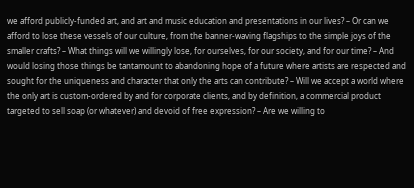we afford publicly-funded art, and art and music education and presentations in our lives? – Or can we afford to lose these vessels of our culture, from the banner-waving flagships to the simple joys of the smaller crafts? – What things will we willingly lose, for ourselves, for our society, and for our time? – And would losing those things be tantamount to abandoning hope of a future where artists are respected and sought for the uniqueness and character that only the arts can contribute? – Will we accept a world where the only art is custom-ordered by and for corporate clients, and by definition, a commercial product targeted to sell soap (or whatever) and devoid of free expression? – Are we willing to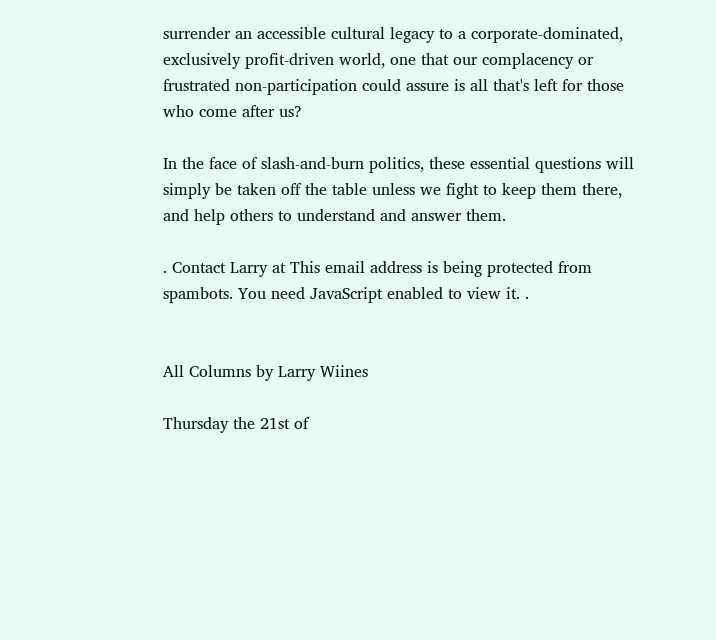surrender an accessible cultural legacy to a corporate-dominated, exclusively profit-driven world, one that our complacency or frustrated non-participation could assure is all that's left for those who come after us?

In the face of slash-and-burn politics, these essential questions will simply be taken off the table unless we fight to keep them there, and help others to understand and answer them.

. Contact Larry at This email address is being protected from spambots. You need JavaScript enabled to view it. .


All Columns by Larry Wiines

Thursday the 21st of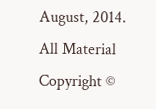August, 2014. All Material Copyright ©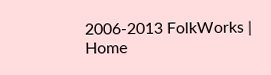2006-2013 FolkWorks | Home